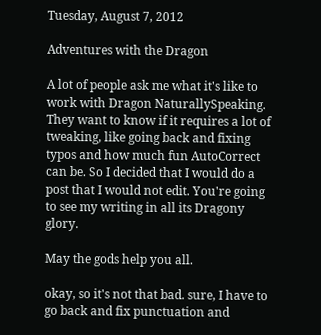Tuesday, August 7, 2012

Adventures with the Dragon

A lot of people ask me what it's like to work with Dragon NaturallySpeaking. They want to know if it requires a lot of tweaking, like going back and fixing typos and how much fun AutoCorrect can be. So I decided that I would do a post that I would not edit. You're going to see my writing in all its Dragony glory.

May the gods help you all.

okay, so it's not that bad. sure, I have to go back and fix punctuation and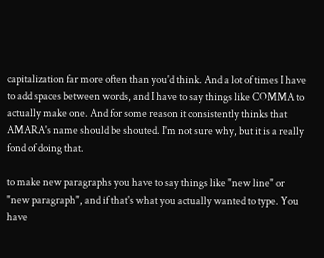capitalization far more often than you'd think. And a lot of times I have to add spaces between words, and I have to say things like COMMA to actually make one. And for some reason it consistently thinks that AMARA's name should be shouted. I'm not sure why, but it is a really fond of doing that.

to make new paragraphs you have to say things like "new line" or "new paragraph", and if that's what you actually wanted to type. You have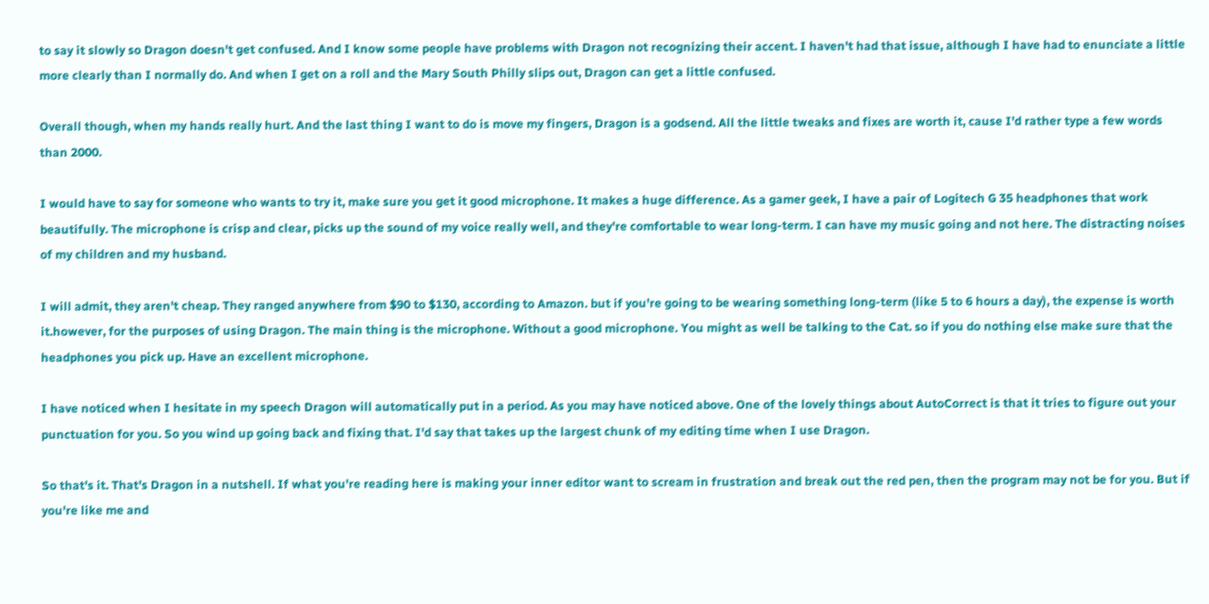to say it slowly so Dragon doesn't get confused. And I know some people have problems with Dragon not recognizing their accent. I haven't had that issue, although I have had to enunciate a little more clearly than I normally do. And when I get on a roll and the Mary South Philly slips out, Dragon can get a little confused.

Overall though, when my hands really hurt. And the last thing I want to do is move my fingers, Dragon is a godsend. All the little tweaks and fixes are worth it, cause I'd rather type a few words than 2000.

I would have to say for someone who wants to try it, make sure you get it good microphone. It makes a huge difference. As a gamer geek, I have a pair of Logitech G 35 headphones that work beautifully. The microphone is crisp and clear, picks up the sound of my voice really well, and they're comfortable to wear long-term. I can have my music going and not here. The distracting noises of my children and my husband.

I will admit, they aren't cheap. They ranged anywhere from $90 to $130, according to Amazon. but if you're going to be wearing something long-term (like 5 to 6 hours a day), the expense is worth it.however, for the purposes of using Dragon. The main thing is the microphone. Without a good microphone. You might as well be talking to the Cat. so if you do nothing else make sure that the headphones you pick up. Have an excellent microphone.

I have noticed when I hesitate in my speech Dragon will automatically put in a period. As you may have noticed above. One of the lovely things about AutoCorrect is that it tries to figure out your punctuation for you. So you wind up going back and fixing that. I'd say that takes up the largest chunk of my editing time when I use Dragon.

So that's it. That's Dragon in a nutshell. If what you're reading here is making your inner editor want to scream in frustration and break out the red pen, then the program may not be for you. But if you're like me and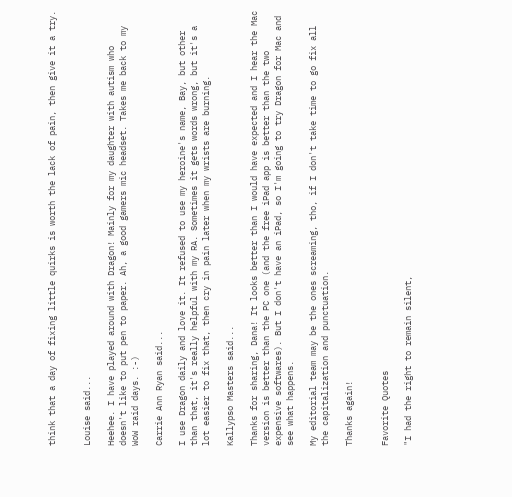think that a day of fixing little quirks is worth the lack of pain, then give it a try.


Louise said...

Heehee. I have played around with Dragon! Mainly for my daughter with autism who doesn't like to put pen to paper. Ah, a good gamers mic headset. Takes me back to my WoW raid days. :-)

Carrie Ann Ryan said...

I use Dragon daily and love it. It refused to use my heroine's name, Bay, but other than that, it's really helpful with my RA. Sometimes it gets words wrong, but it's a lot easier to fix that, then cry in pain later when my wrists are burning.

Kallypso Masters said...

Thanks for sharing, Dana! It looks better than I would have expected and I hear the Mac version is better than the PC one (and the free iPad app is better than the two expensive softwares). But I don't have an iPad, so I'm going to try Dragon for Mac and see what happens.

My editorial team may be the ones screaming, tho, if I don't take time to go fix all the capitalization and punctuation.

Thanks again!


Favorite Quotes

"I had the right to remain silent,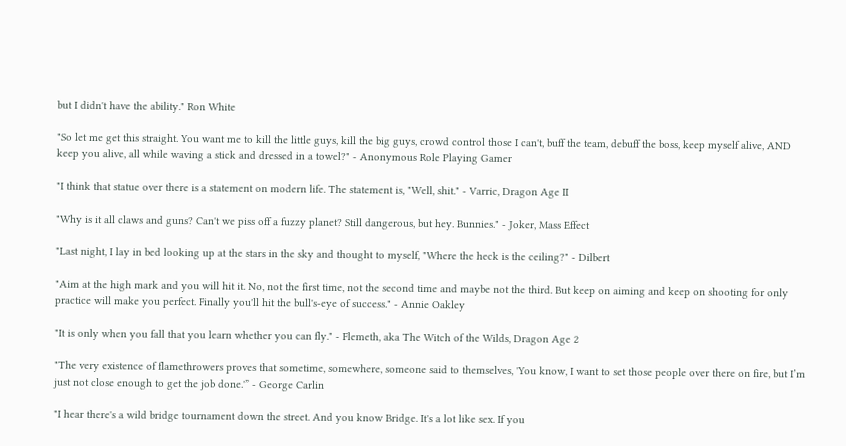but I didn't have the ability." Ron White

"So let me get this straight. You want me to kill the little guys, kill the big guys, crowd control those I can't, buff the team, debuff the boss, keep myself alive, AND keep you alive, all while waving a stick and dressed in a towel?" - Anonymous Role Playing Gamer

"I think that statue over there is a statement on modern life. The statement is, "Well, shit." - Varric, Dragon Age II

"Why is it all claws and guns? Can't we piss off a fuzzy planet? Still dangerous, but hey. Bunnies." - Joker, Mass Effect

"Last night, I lay in bed looking up at the stars in the sky and thought to myself, "Where the heck is the ceiling?" - Dilbert

"Aim at the high mark and you will hit it. No, not the first time, not the second time and maybe not the third. But keep on aiming and keep on shooting for only practice will make you perfect. Finally you'll hit the bull's-eye of success." - Annie Oakley

"It is only when you fall that you learn whether you can fly." - Flemeth, aka The Witch of the Wilds, Dragon Age 2

"The very existence of flamethrowers proves that sometime, somewhere, someone said to themselves, 'You know, I want to set those people over there on fire, but I’m just not close enough to get the job done.'” - George Carlin

"I hear there's a wild bridge tournament down the street. And you know Bridge. It's a lot like sex. If you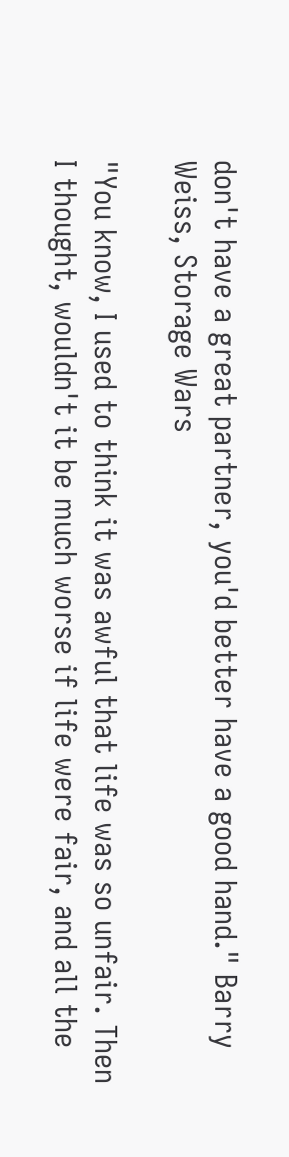don't have a great partner, you'd better have a good hand." Barry Weiss, Storage Wars

"You know, I used to think it was awful that life was so unfair. Then I thought, wouldn't it be much worse if life were fair, and all the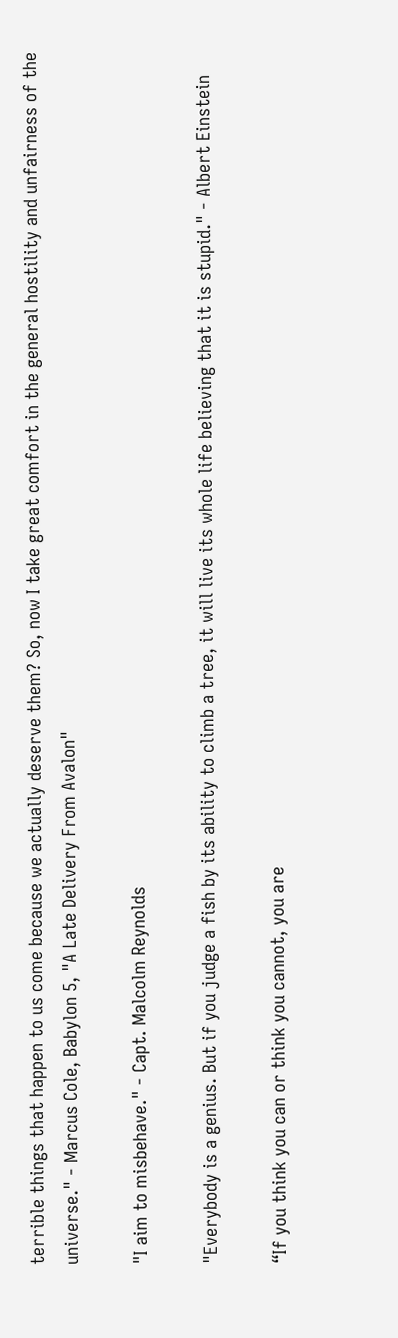terrible things that happen to us come because we actually deserve them? So, now I take great comfort in the general hostility and unfairness of the universe." - Marcus Cole, Babylon 5, "A Late Delivery From Avalon"

"I aim to misbehave." - Capt. Malcolm Reynolds

"Everybody is a genius. But if you judge a fish by its ability to climb a tree, it will live its whole life believing that it is stupid." - Albert Einstein

“If you think you can or think you cannot, you are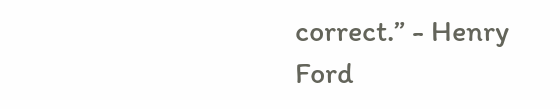correct.” - Henry Ford